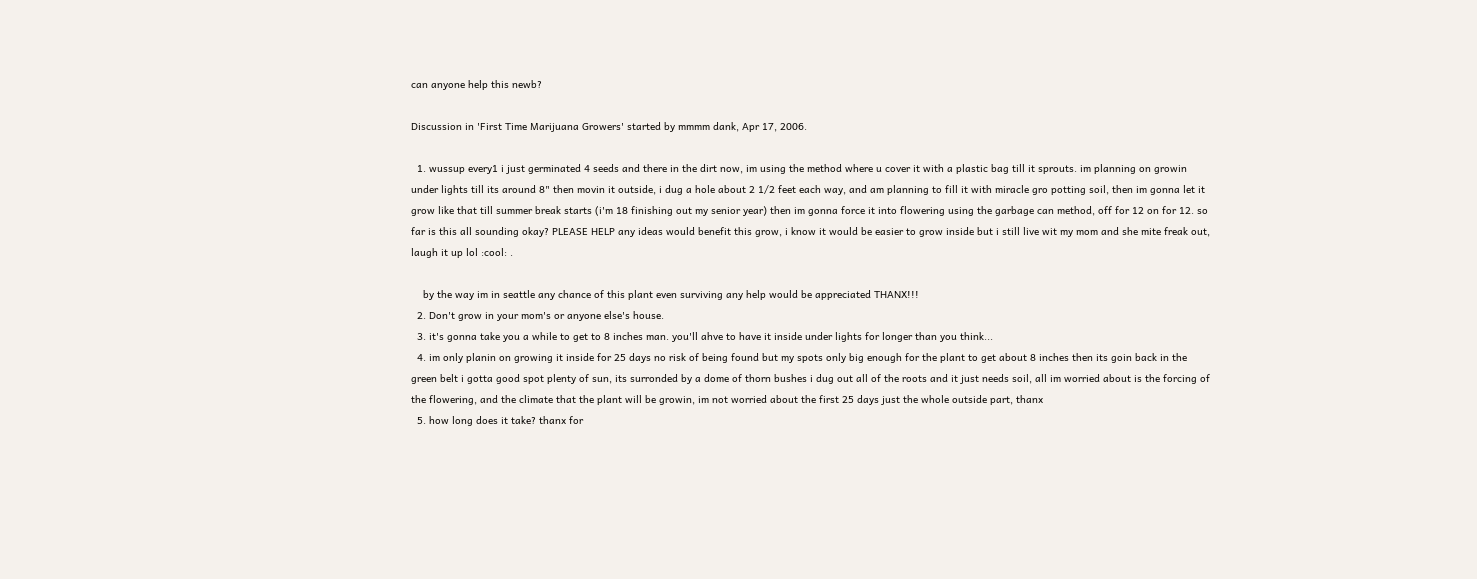can anyone help this newb?

Discussion in 'First Time Marijuana Growers' started by mmmm dank, Apr 17, 2006.

  1. wussup every1 i just germinated 4 seeds and there in the dirt now, im using the method where u cover it with a plastic bag till it sprouts. im planning on growin under lights till its around 8" then movin it outside, i dug a hole about 2 1/2 feet each way, and am planning to fill it with miracle gro potting soil, then im gonna let it grow like that till summer break starts (i'm 18 finishing out my senior year) then im gonna force it into flowering using the garbage can method, off for 12 on for 12. so far is this all sounding okay? PLEASE HELP any ideas would benefit this grow, i know it would be easier to grow inside but i still live wit my mom and she mite freak out, laugh it up lol :cool: .

    by the way im in seattle any chance of this plant even surviving any help would be appreciated THANX!!!
  2. Don't grow in your mom's or anyone else's house.
  3. it's gonna take you a while to get to 8 inches man. you'll ahve to have it inside under lights for longer than you think...
  4. im only planin on growing it inside for 25 days no risk of being found but my spots only big enough for the plant to get about 8 inches then its goin back in the green belt i gotta good spot plenty of sun, its surronded by a dome of thorn bushes i dug out all of the roots and it just needs soil, all im worried about is the forcing of the flowering, and the climate that the plant will be growin, im not worried about the first 25 days just the whole outside part, thanx
  5. how long does it take? thanx for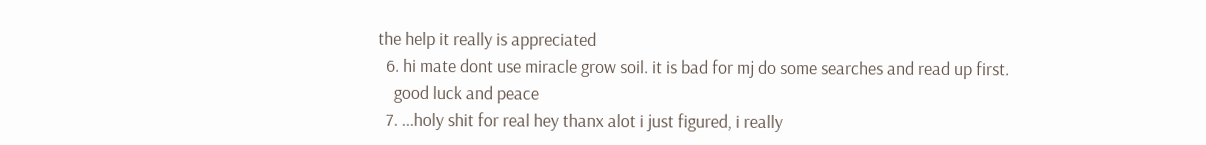the help it really is appreciated
  6. hi mate dont use miracle grow soil. it is bad for mj do some searches and read up first.
    good luck and peace
  7. ...holy shit for real hey thanx alot i just figured, i really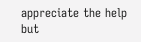appreciate the help but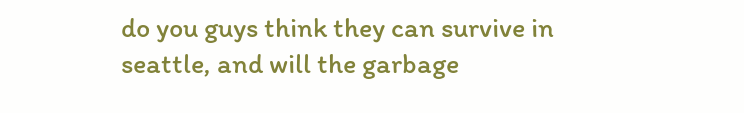do you guys think they can survive in seattle, and will the garbage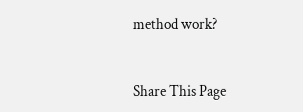method work?


Share This Page